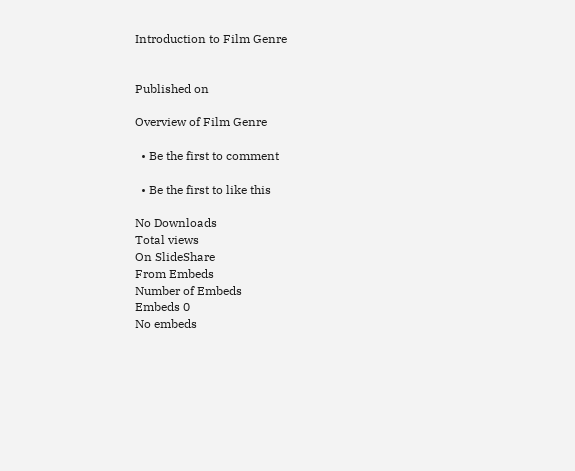Introduction to Film Genre


Published on

Overview of Film Genre

  • Be the first to comment

  • Be the first to like this

No Downloads
Total views
On SlideShare
From Embeds
Number of Embeds
Embeds 0
No embeds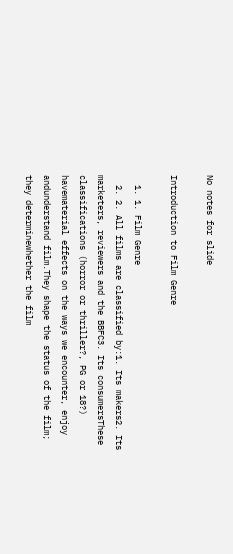No notes for slide

Introduction to Film Genre

  1. 1. Film Genre
  2. 2. All films are classified by:1. Its makers2. Its marketers, reviewers and the BBFC3. Its consumersThese classifications (horror or thriller?, PG or 18?) havematerial effects on the ways we encounter, enjoy andunderstand film.They shape the status of the film; they determinewhether the film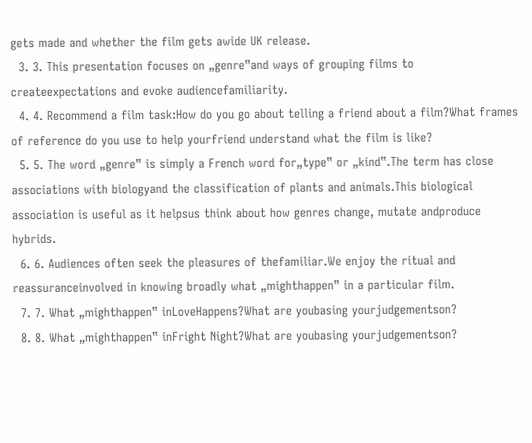gets made and whether the film gets awide UK release.
  3. 3. This presentation focuses on „genre‟and ways of grouping films to createexpectations and evoke audiencefamiliarity.
  4. 4. Recommend a film task:How do you go about telling a friend about a film?What frames of reference do you use to help yourfriend understand what the film is like?
  5. 5. The word „genre‟ is simply a French word for„type‟ or „kind‟.The term has close associations with biologyand the classification of plants and animals.This biological association is useful as it helpsus think about how genres change, mutate andproduce hybrids.
  6. 6. Audiences often seek the pleasures of thefamiliar.We enjoy the ritual and reassuranceinvolved in knowing broadly what „mighthappen‟ in a particular film.
  7. 7. What „mighthappen‟ inLoveHappens?What are youbasing yourjudgementson?
  8. 8. What „mighthappen‟ inFright Night?What are youbasing yourjudgementson?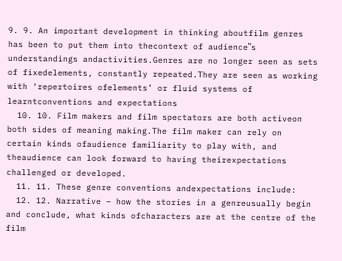9. 9. An important development in thinking aboutfilm genres has been to put them into thecontext of audience‟s understandings andactivities.Genres are no longer seen as sets of fixedelements, constantly repeated.They are seen as working with ‘repertoires ofelements’ or fluid systems of learntconventions and expectations
  10. 10. Film makers and film spectators are both activeon both sides of meaning making.The film maker can rely on certain kinds ofaudience familiarity to play with, and theaudience can look forward to having theirexpectations challenged or developed.
  11. 11. These genre conventions andexpectations include:
  12. 12. Narrative – how the stories in a genreusually begin and conclude, what kinds ofcharacters are at the centre of the film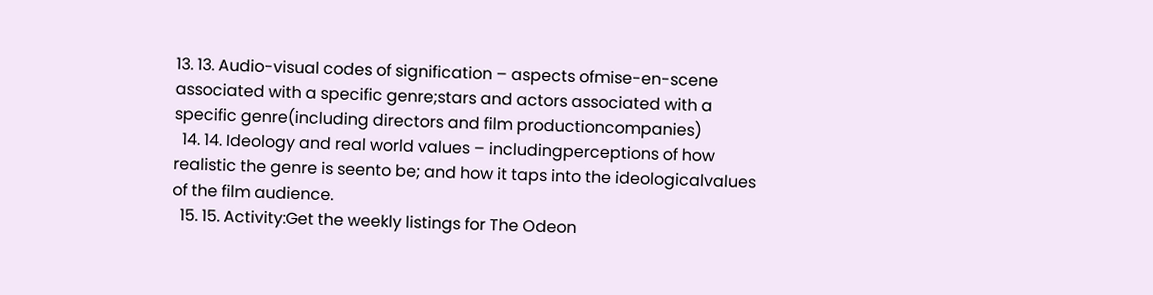13. 13. Audio-visual codes of signification – aspects ofmise-en-scene associated with a specific genre;stars and actors associated with a specific genre(including directors and film productioncompanies)
  14. 14. Ideology and real world values – includingperceptions of how realistic the genre is seento be; and how it taps into the ideologicalvalues of the film audience.
  15. 15. Activity:Get the weekly listings for The Odeon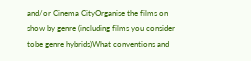and/or Cinema CityOrganise the films on show by genre (including films you consider tobe genre hybrids)What conventions and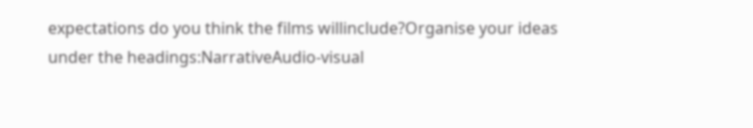expectations do you think the films willinclude?Organise your ideas under the headings:NarrativeAudio-visual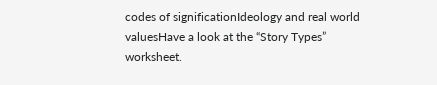codes of significationIdeology and real world valuesHave a look at the “Story Types” worksheet.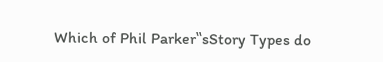Which of Phil Parker‟sStory Types do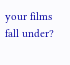your films fall under?